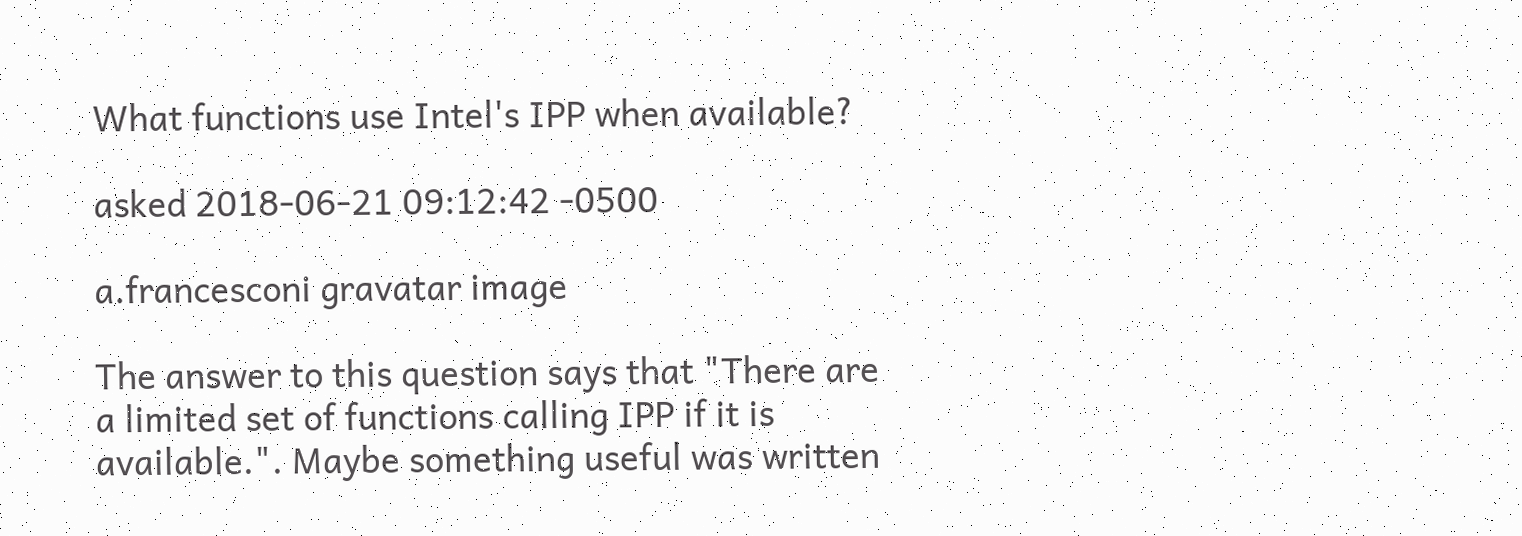What functions use Intel's IPP when available?

asked 2018-06-21 09:12:42 -0500

a.francesconi gravatar image

The answer to this question says that "There are a limited set of functions calling IPP if it is available.". Maybe something useful was written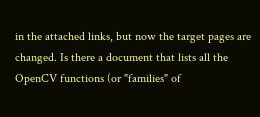in the attached links, but now the target pages are changed. Is there a document that lists all the OpenCV functions (or "families" of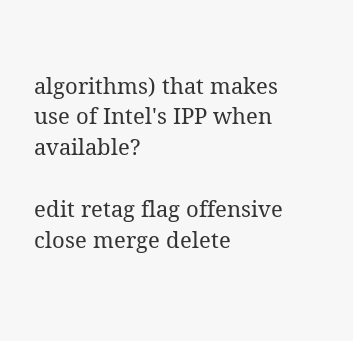algorithms) that makes use of Intel's IPP when available?

edit retag flag offensive close merge delete